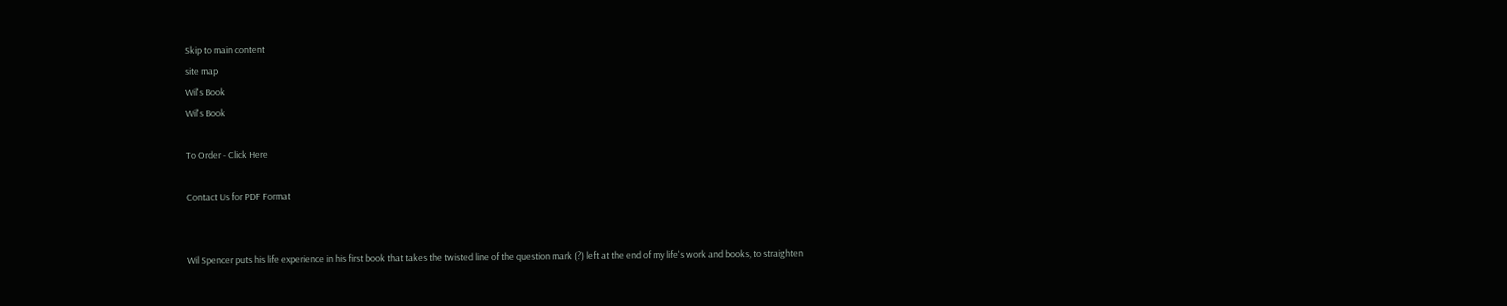Skip to main content
site map
Wil's Book
Wil's Book

To Order - Click Here

Contact Us for PDF Format


Wil Spencer puts his life experience in his first book that takes the twisted line of the question mark (?) left at the end of my life's work and books, to straighten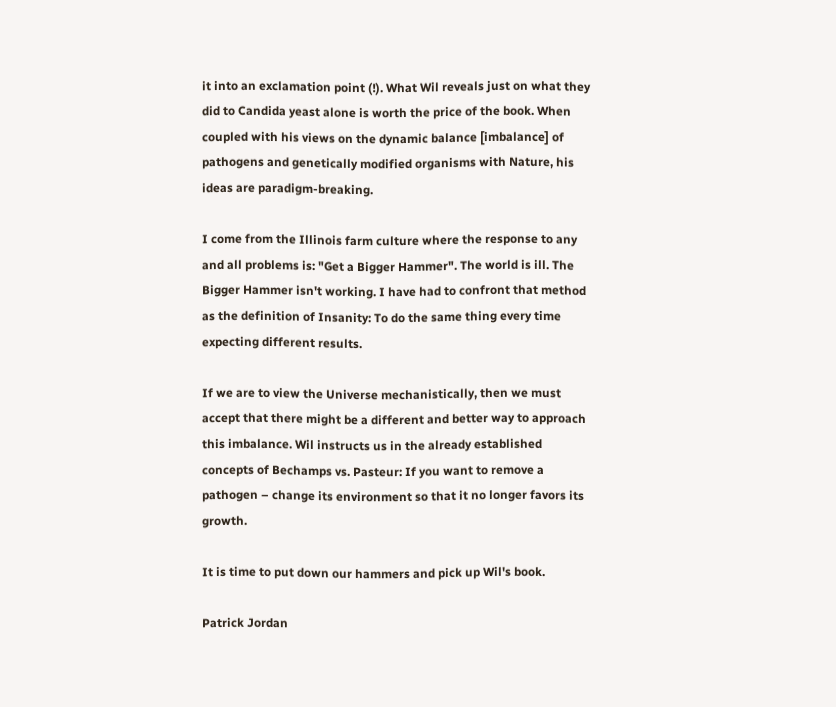it into an exclamation point (!). What Wil reveals just on what they did to Candida yeast alone is worth the price of the book. When coupled with his views on the dynamic balance [imbalance] of pathogens and genetically modified organisms with Nature, his ideas are paradigm-breaking.

I come from the Illinois farm culture where the response to any and all problems is: "Get a Bigger Hammer". The world is ill. The Bigger Hammer isn't working. I have had to confront that method as the definition of Insanity: To do the same thing every time expecting different results.

If we are to view the Universe mechanistically, then we must accept that there might be a different and better way to approach this imbalance. Wil instructs us in the already established concepts of Bechamps vs. Pasteur: If you want to remove a pathogen – change its environment so that it no longer favors its growth.

It is time to put down our hammers and pick up Wil's book.

Patrick Jordan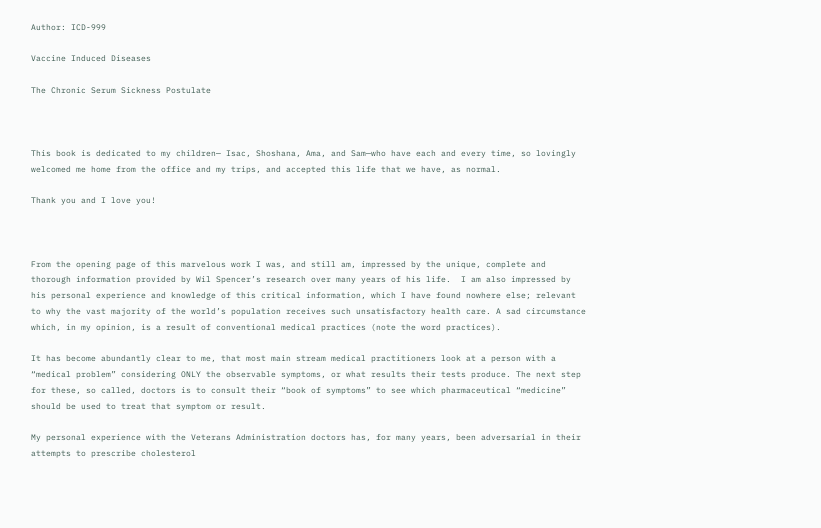Author: ICD-999

Vaccine Induced Diseases

The Chronic Serum Sickness Postulate



This book is dedicated to my children— Isac, Shoshana, Ama, and Sam—who have each and every time, so lovingly welcomed me home from the office and my trips, and accepted this life that we have, as normal.

Thank you and I love you!



From the opening page of this marvelous work I was, and still am, impressed by the unique, complete and thorough information provided by Wil Spencer’s research over many years of his life.  I am also impressed by his personal experience and knowledge of this critical information, which I have found nowhere else; relevant to why the vast majority of the world’s population receives such unsatisfactory health care. A sad circumstance which, in my opinion, is a result of conventional medical practices (note the word practices).

It has become abundantly clear to me, that most main stream medical practitioners look at a person with a “medical problem” considering ONLY the observable symptoms, or what results their tests produce. The next step for these, so called, doctors is to consult their “book of symptoms” to see which pharmaceutical “medicine” should be used to treat that symptom or result.

My personal experience with the Veterans Administration doctors has, for many years, been adversarial in their attempts to prescribe cholesterol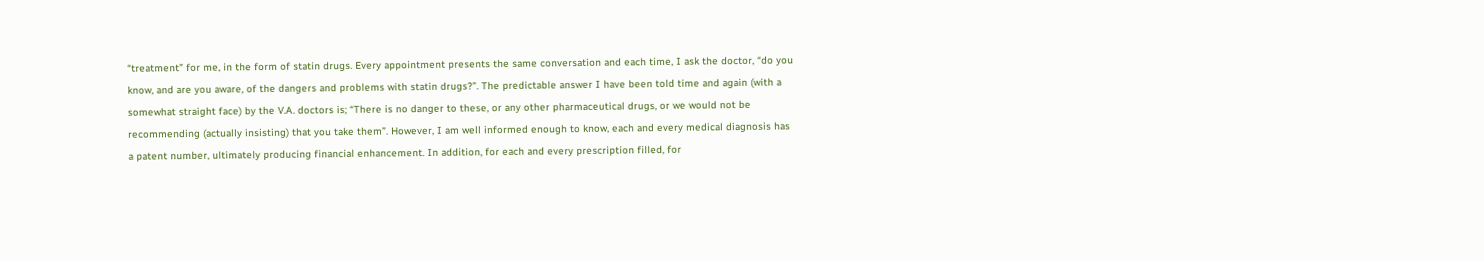“treatment” for me, in the form of statin drugs. Every appointment presents the same conversation and each time, I ask the doctor, “do you know, and are you aware, of the dangers and problems with statin drugs?”. The predictable answer I have been told time and again (with a somewhat straight face) by the V.A. doctors is; “There is no danger to these, or any other pharmaceutical drugs, or we would not be recommending (actually insisting) that you take them”. However, I am well informed enough to know, each and every medical diagnosis has a patent number, ultimately producing financial enhancement. In addition, for each and every prescription filled, for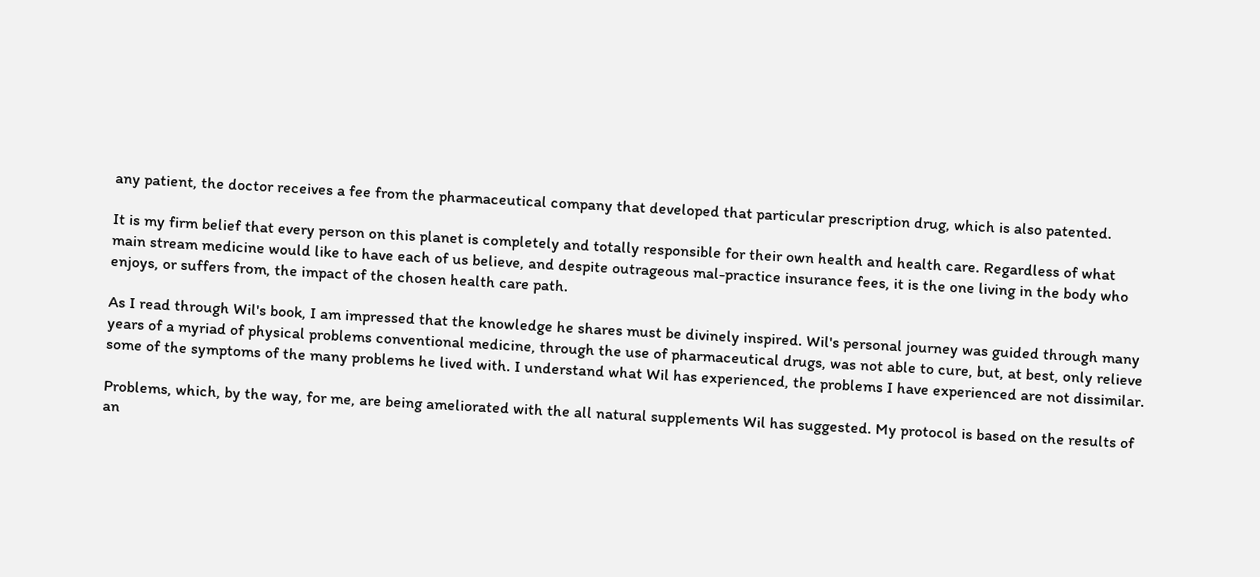any patient, the doctor receives a fee from the pharmaceutical company that developed that particular prescription drug, which is also patented.

It is my firm belief that every person on this planet is completely and totally responsible for their own health and health care. Regardless of what main stream medicine would like to have each of us believe, and despite outrageous mal-practice insurance fees, it is the one living in the body who enjoys, or suffers from, the impact of the chosen health care path.

As I read through Wil's book, I am impressed that the knowledge he shares must be divinely inspired. Wil's personal journey was guided through many years of a myriad of physical problems conventional medicine, through the use of pharmaceutical drugs, was not able to cure, but, at best, only relieve some of the symptoms of the many problems he lived with. I understand what Wil has experienced, the problems I have experienced are not dissimilar.

Problems, which, by the way, for me, are being ameliorated with the all natural supplements Wil has suggested. My protocol is based on the results of an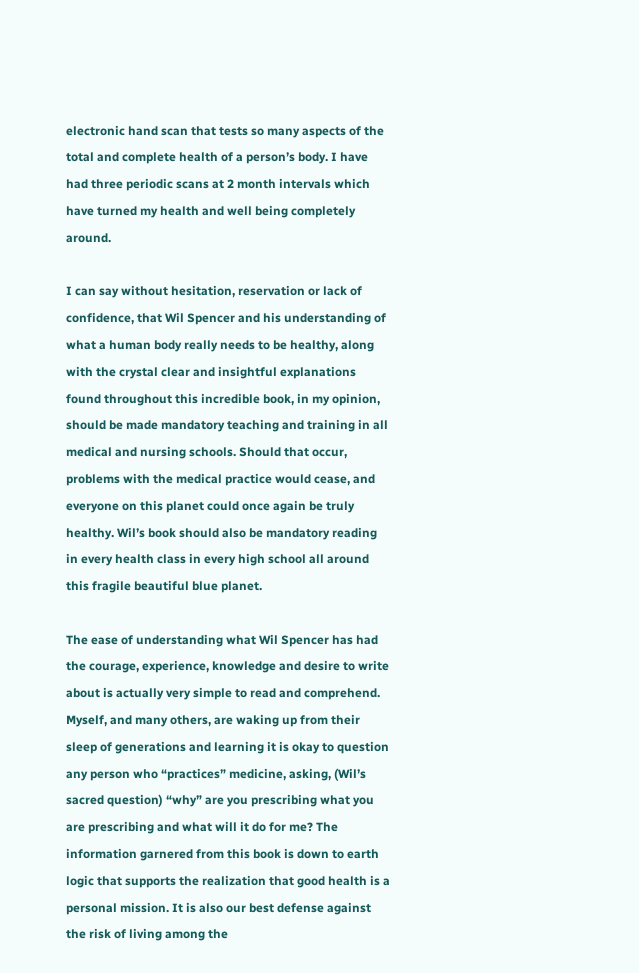electronic hand scan that tests so many aspects of the total and complete health of a person’s body. I have had three periodic scans at 2 month intervals which have turned my health and well being completely around.

I can say without hesitation, reservation or lack of confidence, that Wil Spencer and his understanding of what a human body really needs to be healthy, along with the crystal clear and insightful explanations found throughout this incredible book, in my opinion, should be made mandatory teaching and training in all medical and nursing schools. Should that occur, problems with the medical practice would cease, and everyone on this planet could once again be truly healthy. Wil’s book should also be mandatory reading in every health class in every high school all around this fragile beautiful blue planet.

The ease of understanding what Wil Spencer has had the courage, experience, knowledge and desire to write about is actually very simple to read and comprehend. Myself, and many others, are waking up from their sleep of generations and learning it is okay to question any person who “practices” medicine, asking, (Wil’s sacred question) “why” are you prescribing what you are prescribing and what will it do for me? The information garnered from this book is down to earth logic that supports the realization that good health is a personal mission. It is also our best defense against the risk of living among the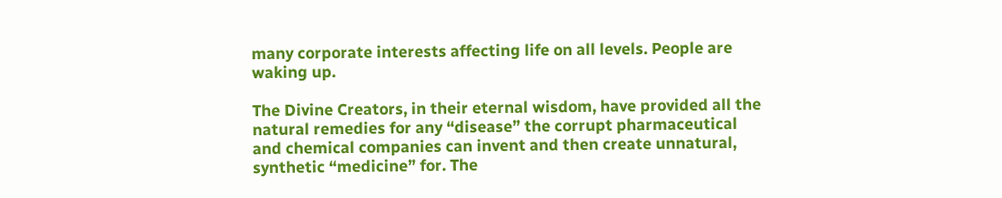many corporate interests affecting life on all levels. People are waking up.

The Divine Creators, in their eternal wisdom, have provided all the natural remedies for any “disease” the corrupt pharmaceutical and chemical companies can invent and then create unnatural, synthetic “medicine” for. The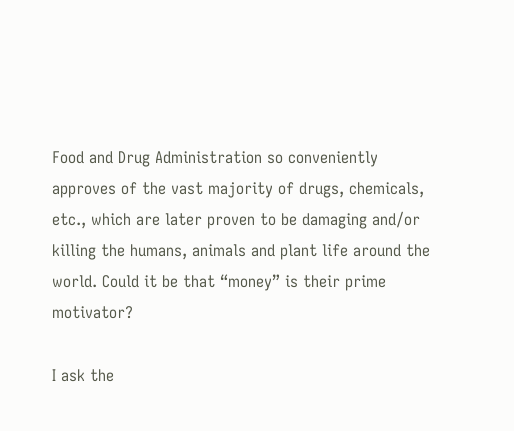Food and Drug Administration so conveniently approves of the vast majority of drugs, chemicals, etc., which are later proven to be damaging and/or killing the humans, animals and plant life around the world. Could it be that “money” is their prime motivator?

I ask the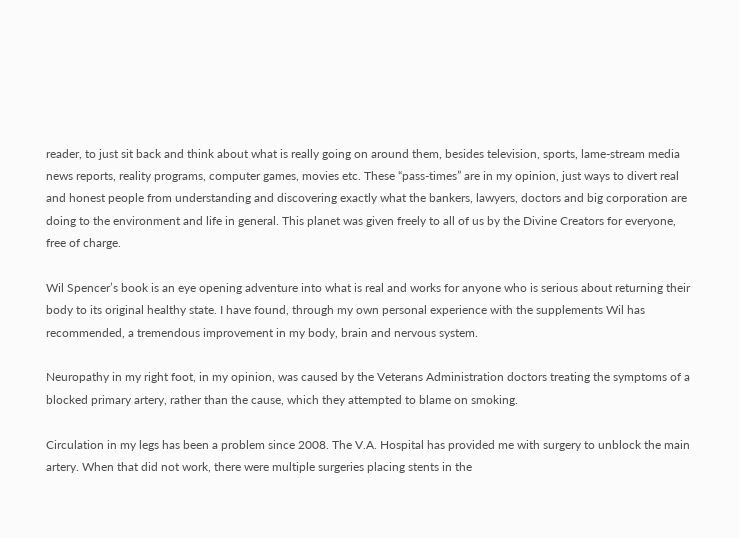reader, to just sit back and think about what is really going on around them, besides television, sports, lame-stream media news reports, reality programs, computer games, movies etc. These “pass-times” are in my opinion, just ways to divert real and honest people from understanding and discovering exactly what the bankers, lawyers, doctors and big corporation are doing to the environment and life in general. This planet was given freely to all of us by the Divine Creators for everyone, free of charge.

Wil Spencer’s book is an eye opening adventure into what is real and works for anyone who is serious about returning their body to its original healthy state. I have found, through my own personal experience with the supplements Wil has recommended, a tremendous improvement in my body, brain and nervous system.

Neuropathy in my right foot, in my opinion, was caused by the Veterans Administration doctors treating the symptoms of a blocked primary artery, rather than the cause, which they attempted to blame on smoking.

Circulation in my legs has been a problem since 2008. The V.A. Hospital has provided me with surgery to unblock the main artery. When that did not work, there were multiple surgeries placing stents in the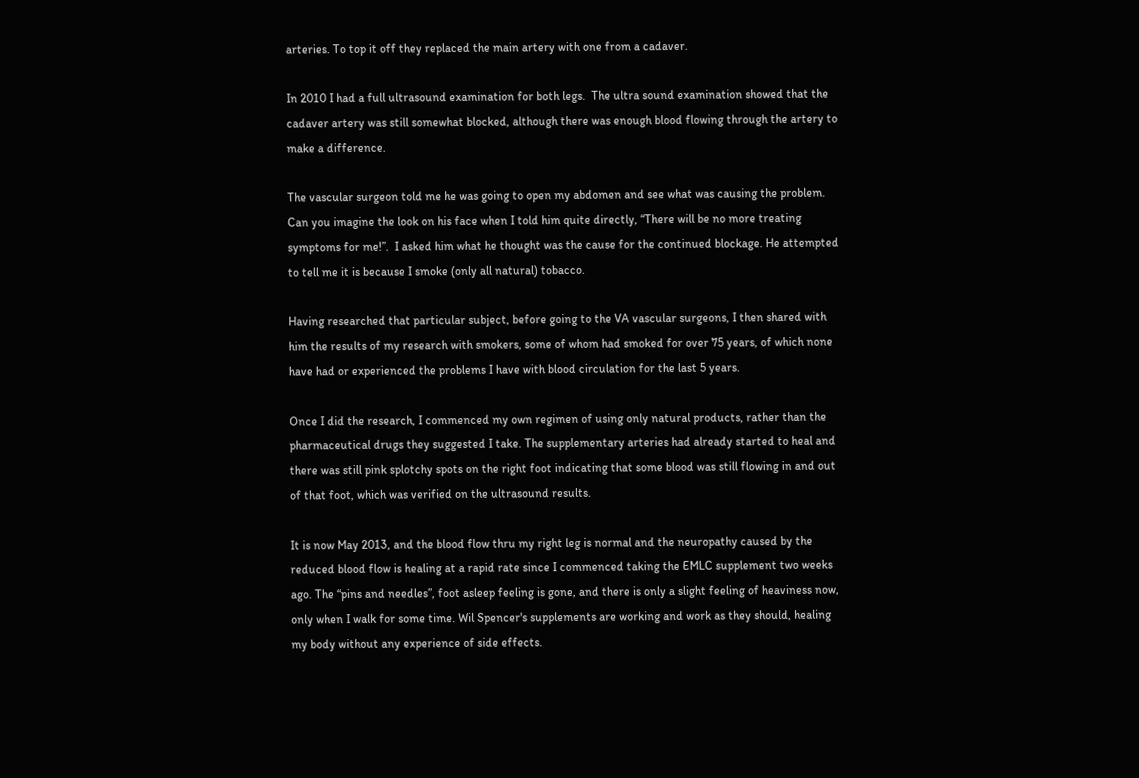arteries. To top it off they replaced the main artery with one from a cadaver.

In 2010 I had a full ultrasound examination for both legs.  The ultra sound examination showed that the cadaver artery was still somewhat blocked, although there was enough blood flowing through the artery to make a difference.

The vascular surgeon told me he was going to open my abdomen and see what was causing the problem. Can you imagine the look on his face when I told him quite directly, “There will be no more treating symptoms for me!”.  I asked him what he thought was the cause for the continued blockage. He attempted to tell me it is because I smoke (only all natural) tobacco.

Having researched that particular subject, before going to the VA vascular surgeons, I then shared with him the results of my research with smokers, some of whom had smoked for over 75 years, of which none have had or experienced the problems I have with blood circulation for the last 5 years.

Once I did the research, I commenced my own regimen of using only natural products, rather than the pharmaceutical drugs they suggested I take. The supplementary arteries had already started to heal and there was still pink splotchy spots on the right foot indicating that some blood was still flowing in and out of that foot, which was verified on the ultrasound results.

It is now May 2013, and the blood flow thru my right leg is normal and the neuropathy caused by the reduced blood flow is healing at a rapid rate since I commenced taking the EMLC supplement two weeks ago. The “pins and needles”, foot asleep feeling is gone, and there is only a slight feeling of heaviness now, only when I walk for some time. Wil Spencer's supplements are working and work as they should, healing my body without any experience of side effects.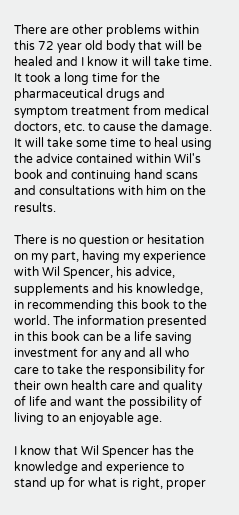There are other problems within this 72 year old body that will be healed and I know it will take time. It took a long time for the pharmaceutical drugs and symptom treatment from medical doctors, etc. to cause the damage. It will take some time to heal using the advice contained within Wil's book and continuing hand scans and consultations with him on the results.

There is no question or hesitation on my part, having my experience with Wil Spencer, his advice, supplements and his knowledge, in recommending this book to the world. The information presented in this book can be a life saving investment for any and all who care to take the responsibility for their own health care and quality of life and want the possibility of living to an enjoyable age.

I know that Wil Spencer has the knowledge and experience to stand up for what is right, proper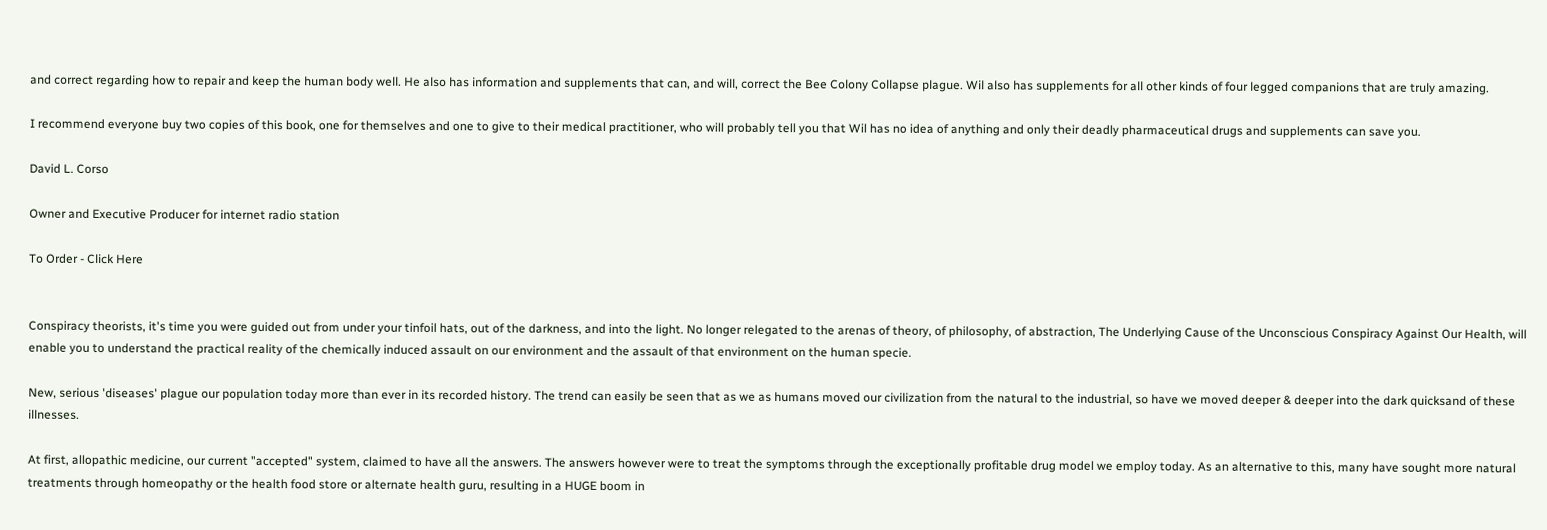and correct regarding how to repair and keep the human body well. He also has information and supplements that can, and will, correct the Bee Colony Collapse plague. Wil also has supplements for all other kinds of four legged companions that are truly amazing.

I recommend everyone buy two copies of this book, one for themselves and one to give to their medical practitioner, who will probably tell you that Wil has no idea of anything and only their deadly pharmaceutical drugs and supplements can save you.

David L. Corso

Owner and Executive Producer for internet radio station

To Order - Click Here


Conspiracy theorists, it's time you were guided out from under your tinfoil hats, out of the darkness, and into the light. No longer relegated to the arenas of theory, of philosophy, of abstraction, The Underlying Cause of the Unconscious Conspiracy Against Our Health, will enable you to understand the practical reality of the chemically induced assault on our environment and the assault of that environment on the human specie.

New, serious 'diseases' plague our population today more than ever in its recorded history. The trend can easily be seen that as we as humans moved our civilization from the natural to the industrial, so have we moved deeper & deeper into the dark quicksand of these illnesses.

At first, allopathic medicine, our current "accepted" system, claimed to have all the answers. The answers however were to treat the symptoms through the exceptionally profitable drug model we employ today. As an alternative to this, many have sought more natural treatments through homeopathy or the health food store or alternate health guru, resulting in a HUGE boom in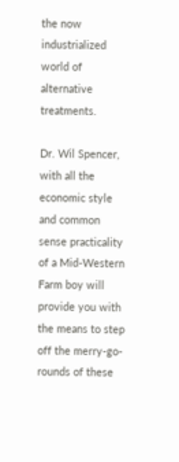the now industrialized world of alternative treatments.

Dr. Wil Spencer, with all the economic style and common sense practicality of a Mid-Western Farm boy will provide you with the means to step off the merry-go-rounds of these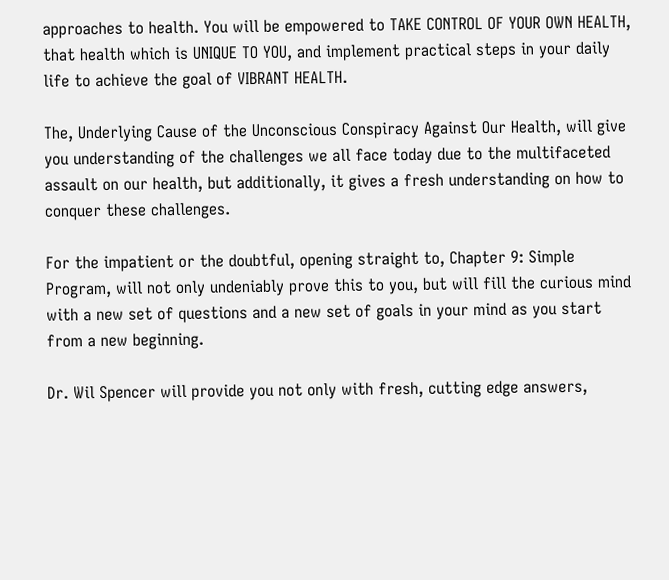approaches to health. You will be empowered to TAKE CONTROL OF YOUR OWN HEALTH, that health which is UNIQUE TO YOU, and implement practical steps in your daily life to achieve the goal of VIBRANT HEALTH.

The, Underlying Cause of the Unconscious Conspiracy Against Our Health, will give you understanding of the challenges we all face today due to the multifaceted assault on our health, but additionally, it gives a fresh understanding on how to conquer these challenges.

For the impatient or the doubtful, opening straight to, Chapter 9: Simple Program, will not only undeniably prove this to you, but will fill the curious mind with a new set of questions and a new set of goals in your mind as you start from a new beginning.

Dr. Wil Spencer will provide you not only with fresh, cutting edge answers,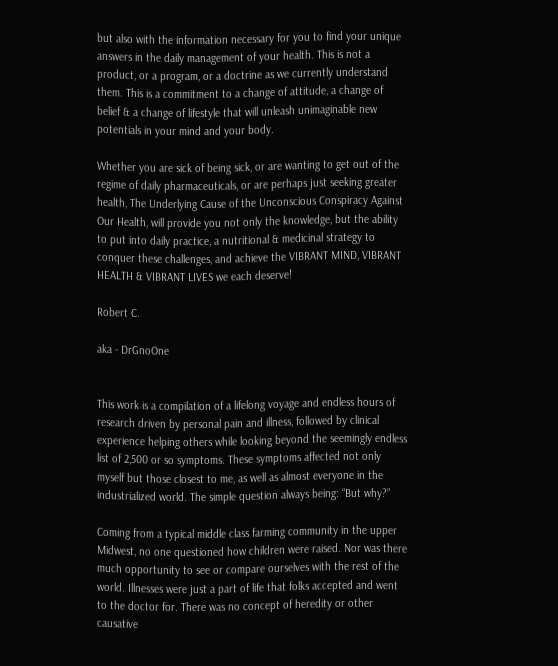but also with the information necessary for you to find your unique answers in the daily management of your health. This is not a product, or a program, or a doctrine as we currently understand them. This is a commitment to a change of attitude, a change of belief & a change of lifestyle that will unleash unimaginable new potentials in your mind and your body.

Whether you are sick of being sick, or are wanting to get out of the regime of daily pharmaceuticals, or are perhaps just seeking greater health, The Underlying Cause of the Unconscious Conspiracy Against Our Health, will provide you not only the knowledge, but the ability to put into daily practice, a nutritional & medicinal strategy to conquer these challenges, and achieve the VIBRANT MIND, VIBRANT HEALTH & VIBRANT LIVES we each deserve!

Robert C.

aka - DrGnoOne


This work is a compilation of a lifelong voyage and endless hours of research driven by personal pain and illness, followed by clinical experience helping others while looking beyond the seemingly endless list of 2,500 or so symptoms. These symptoms affected not only myself but those closest to me, as well as almost everyone in the industrialized world. The simple question always being: “But why?”

Coming from a typical middle class farming community in the upper Midwest, no one questioned how children were raised. Nor was there much opportunity to see or compare ourselves with the rest of the world. Illnesses were just a part of life that folks accepted and went to the doctor for. There was no concept of heredity or other causative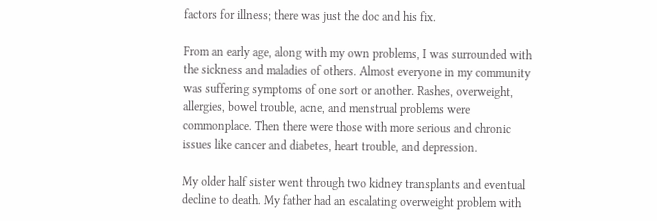factors for illness; there was just the doc and his fix.

From an early age, along with my own problems, I was surrounded with the sickness and maladies of others. Almost everyone in my community was suffering symptoms of one sort or another. Rashes, overweight, allergies, bowel trouble, acne, and menstrual problems were commonplace. Then there were those with more serious and chronic issues like cancer and diabetes, heart trouble, and depression.

My older half sister went through two kidney transplants and eventual decline to death. My father had an escalating overweight problem with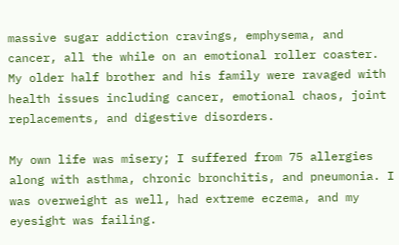massive sugar addiction cravings, emphysema, and cancer, all the while on an emotional roller coaster. My older half brother and his family were ravaged with health issues including cancer, emotional chaos, joint replacements, and digestive disorders.

My own life was misery; I suffered from 75 allergies along with asthma, chronic bronchitis, and pneumonia. I was overweight as well, had extreme eczema, and my eyesight was failing.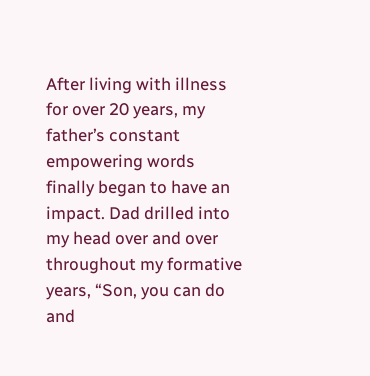After living with illness for over 20 years, my father’s constant empowering words finally began to have an impact. Dad drilled into my head over and over throughout my formative years, “Son, you can do and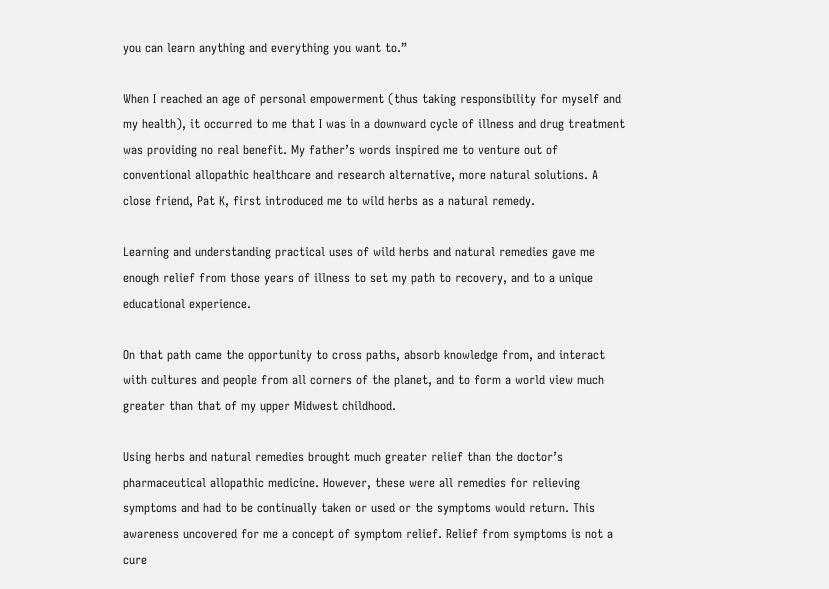you can learn anything and everything you want to.”

When I reached an age of personal empowerment (thus taking responsibility for myself and my health), it occurred to me that I was in a downward cycle of illness and drug treatment was providing no real benefit. My father’s words inspired me to venture out of conventional allopathic healthcare and research alternative, more natural solutions. A close friend, Pat K, first introduced me to wild herbs as a natural remedy.

Learning and understanding practical uses of wild herbs and natural remedies gave me enough relief from those years of illness to set my path to recovery, and to a unique educational experience.

On that path came the opportunity to cross paths, absorb knowledge from, and interact with cultures and people from all corners of the planet, and to form a world view much greater than that of my upper Midwest childhood.

Using herbs and natural remedies brought much greater relief than the doctor’s pharmaceutical allopathic medicine. However, these were all remedies for relieving symptoms and had to be continually taken or used or the symptoms would return. This awareness uncovered for me a concept of symptom relief. Relief from symptoms is not a cure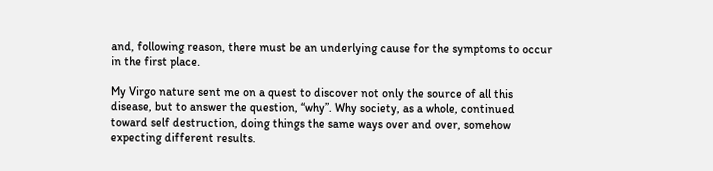and, following reason, there must be an underlying cause for the symptoms to occur in the first place.

My Virgo nature sent me on a quest to discover not only the source of all this disease, but to answer the question, “why”. Why society, as a whole, continued toward self destruction, doing things the same ways over and over, somehow expecting different results.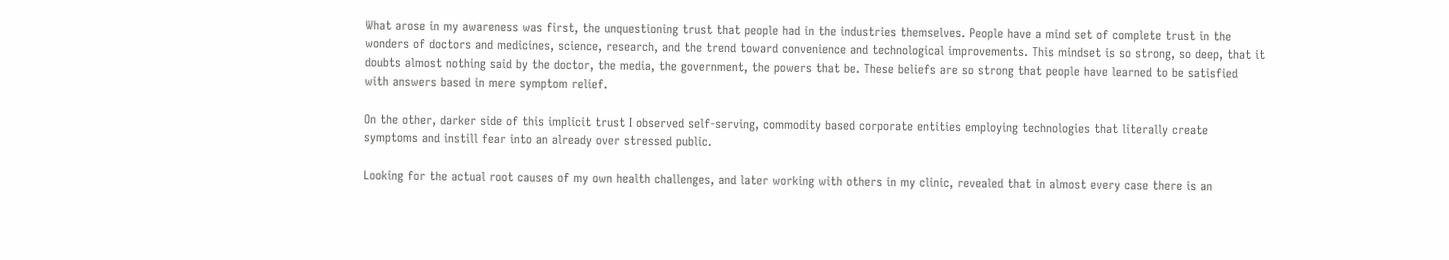What arose in my awareness was first, the unquestioning trust that people had in the industries themselves. People have a mind set of complete trust in the wonders of doctors and medicines, science, research, and the trend toward convenience and technological improvements. This mindset is so strong, so deep, that it doubts almost nothing said by the doctor, the media, the government, the powers that be. These beliefs are so strong that people have learned to be satisfied with answers based in mere symptom relief.

On the other, darker side of this implicit trust I observed self-serving, commodity based corporate entities employing technologies that literally create symptoms and instill fear into an already over stressed public.

Looking for the actual root causes of my own health challenges, and later working with others in my clinic, revealed that in almost every case there is an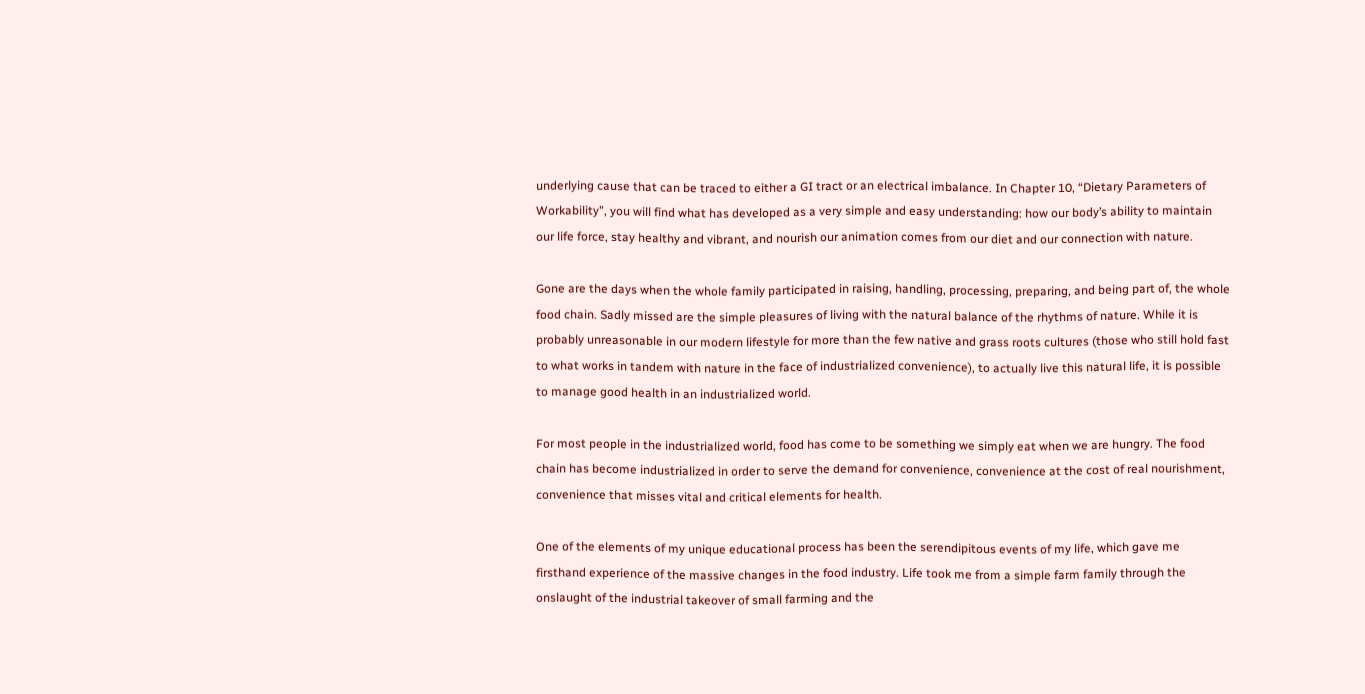underlying cause that can be traced to either a GI tract or an electrical imbalance. In Chapter 10, “Dietary Parameters of Workability”, you will find what has developed as a very simple and easy understanding: how our body’s ability to maintain our life force, stay healthy and vibrant, and nourish our animation comes from our diet and our connection with nature.

Gone are the days when the whole family participated in raising, handling, processing, preparing, and being part of, the whole food chain. Sadly missed are the simple pleasures of living with the natural balance of the rhythms of nature. While it is probably unreasonable in our modern lifestyle for more than the few native and grass roots cultures (those who still hold fast to what works in tandem with nature in the face of industrialized convenience), to actually live this natural life, it is possible to manage good health in an industrialized world.

For most people in the industrialized world, food has come to be something we simply eat when we are hungry. The food chain has become industrialized in order to serve the demand for convenience, convenience at the cost of real nourishment, convenience that misses vital and critical elements for health.

One of the elements of my unique educational process has been the serendipitous events of my life, which gave me firsthand experience of the massive changes in the food industry. Life took me from a simple farm family through the onslaught of the industrial takeover of small farming and the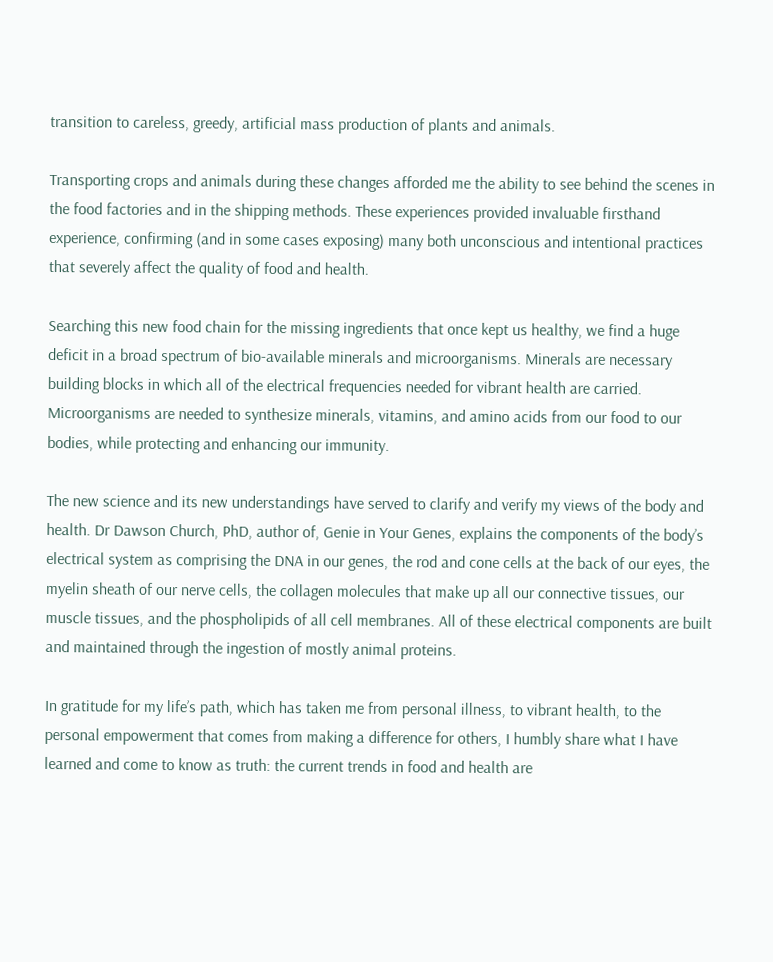transition to careless, greedy, artificial mass production of plants and animals.

Transporting crops and animals during these changes afforded me the ability to see behind the scenes in the food factories and in the shipping methods. These experiences provided invaluable firsthand experience, confirming (and in some cases exposing) many both unconscious and intentional practices that severely affect the quality of food and health.

Searching this new food chain for the missing ingredients that once kept us healthy, we find a huge deficit in a broad spectrum of bio-available minerals and microorganisms. Minerals are necessary building blocks in which all of the electrical frequencies needed for vibrant health are carried. Microorganisms are needed to synthesize minerals, vitamins, and amino acids from our food to our bodies, while protecting and enhancing our immunity.

The new science and its new understandings have served to clarify and verify my views of the body and health. Dr Dawson Church, PhD, author of, Genie in Your Genes, explains the components of the body’s electrical system as comprising the DNA in our genes, the rod and cone cells at the back of our eyes, the myelin sheath of our nerve cells, the collagen molecules that make up all our connective tissues, our muscle tissues, and the phospholipids of all cell membranes. All of these electrical components are built and maintained through the ingestion of mostly animal proteins.

In gratitude for my life’s path, which has taken me from personal illness, to vibrant health, to the personal empowerment that comes from making a difference for others, I humbly share what I have learned and come to know as truth: the current trends in food and health are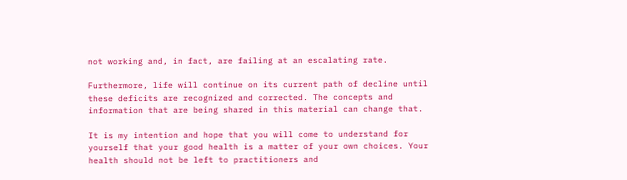not working and, in fact, are failing at an escalating rate.

Furthermore, life will continue on its current path of decline until these deficits are recognized and corrected. The concepts and information that are being shared in this material can change that.

It is my intention and hope that you will come to understand for yourself that your good health is a matter of your own choices. Your health should not be left to practitioners and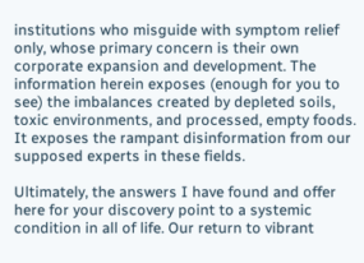institutions who misguide with symptom relief only, whose primary concern is their own corporate expansion and development. The information herein exposes (enough for you to see) the imbalances created by depleted soils, toxic environments, and processed, empty foods. It exposes the rampant disinformation from our supposed experts in these fields.

Ultimately, the answers I have found and offer here for your discovery point to a systemic condition in all of life. Our return to vibrant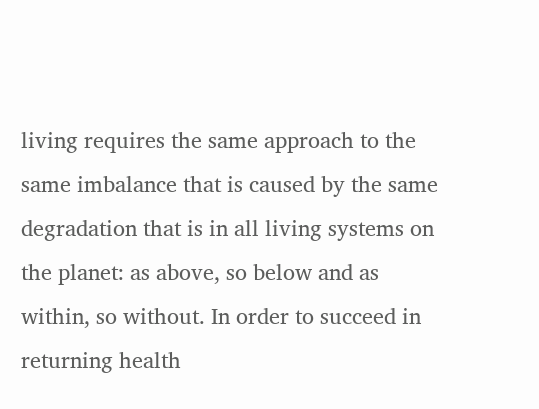living requires the same approach to the same imbalance that is caused by the same degradation that is in all living systems on the planet: as above, so below and as within, so without. In order to succeed in returning health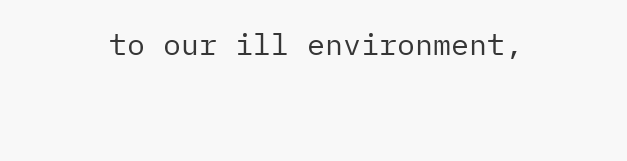to our ill environment,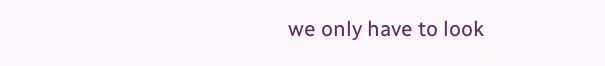we only have to look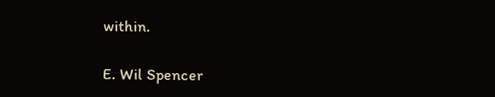within.

E. Wil Spencer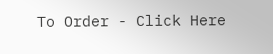To Order - Click Here